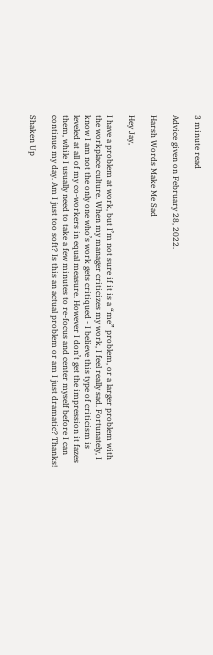3 minute read

Advice given on February 28, 2022.

Harsh Words Make Me Sad

Hey Jay,

I have a problem at work, but I’m not sure if it is a “me” problem, or a larger problem with the workplace culture. When my manager criticizes my work, I feel really sad. Fortunately, I know I am not the only one who’s work gets critiqued - I believe this type of criticism is leveled at all of my co-workers in equal measure. However I don’t get the impression it fazes them, while I usually need to take a few minutes to re-focus and center myself before I can continue my day. Am I just too soft? Is this an actual problem or am I just dramatic? Thanks!

Shaken Up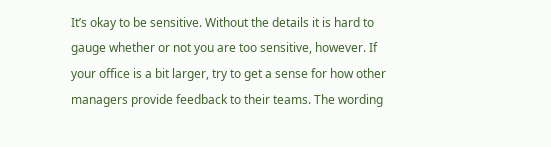It’s okay to be sensitive. Without the details it is hard to gauge whether or not you are too sensitive, however. If your office is a bit larger, try to get a sense for how other managers provide feedback to their teams. The wording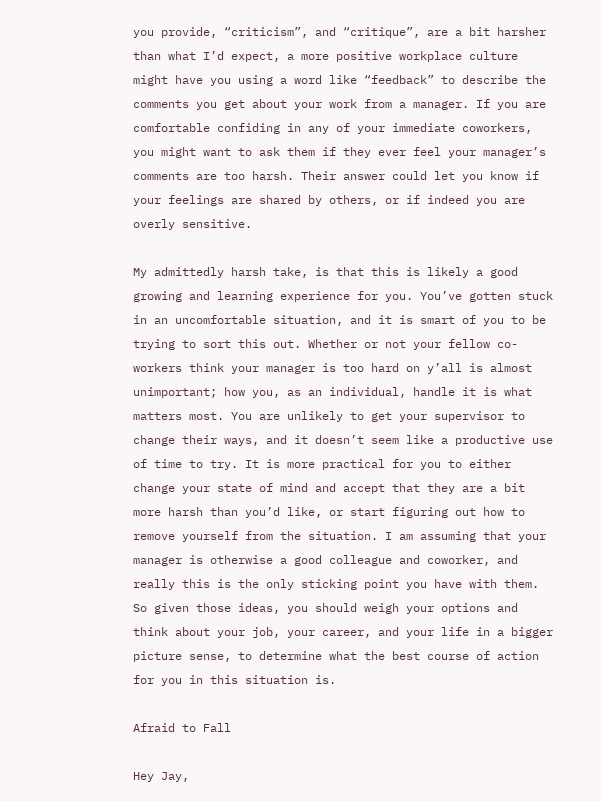you provide, “criticism”, and “critique”, are a bit harsher than what I’d expect, a more positive workplace culture might have you using a word like “feedback” to describe the comments you get about your work from a manager. If you are comfortable confiding in any of your immediate coworkers, you might want to ask them if they ever feel your manager’s comments are too harsh. Their answer could let you know if your feelings are shared by others, or if indeed you are overly sensitive.

My admittedly harsh take, is that this is likely a good growing and learning experience for you. You’ve gotten stuck in an uncomfortable situation, and it is smart of you to be trying to sort this out. Whether or not your fellow co-workers think your manager is too hard on y’all is almost unimportant; how you, as an individual, handle it is what matters most. You are unlikely to get your supervisor to change their ways, and it doesn’t seem like a productive use of time to try. It is more practical for you to either change your state of mind and accept that they are a bit more harsh than you’d like, or start figuring out how to remove yourself from the situation. I am assuming that your manager is otherwise a good colleague and coworker, and really this is the only sticking point you have with them. So given those ideas, you should weigh your options and think about your job, your career, and your life in a bigger picture sense, to determine what the best course of action for you in this situation is.

Afraid to Fall

Hey Jay,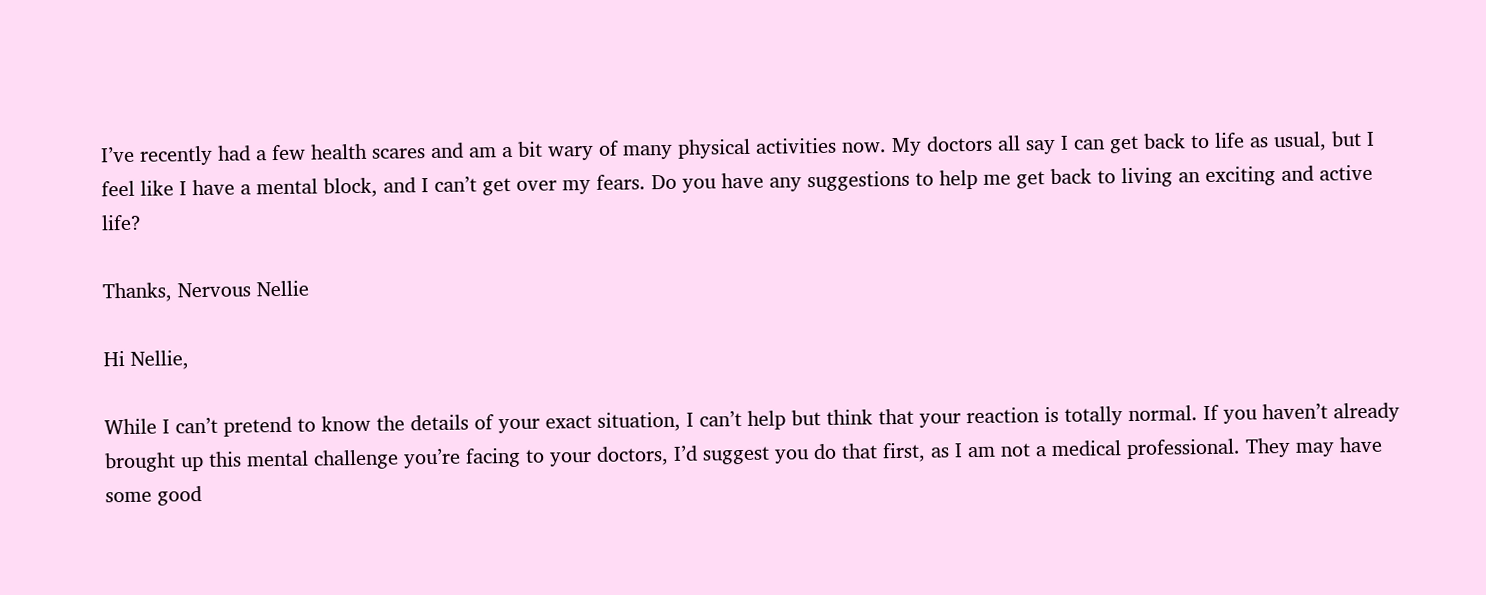I’ve recently had a few health scares and am a bit wary of many physical activities now. My doctors all say I can get back to life as usual, but I feel like I have a mental block, and I can’t get over my fears. Do you have any suggestions to help me get back to living an exciting and active life?

Thanks, Nervous Nellie

Hi Nellie,

While I can’t pretend to know the details of your exact situation, I can’t help but think that your reaction is totally normal. If you haven’t already brought up this mental challenge you’re facing to your doctors, I’d suggest you do that first, as I am not a medical professional. They may have some good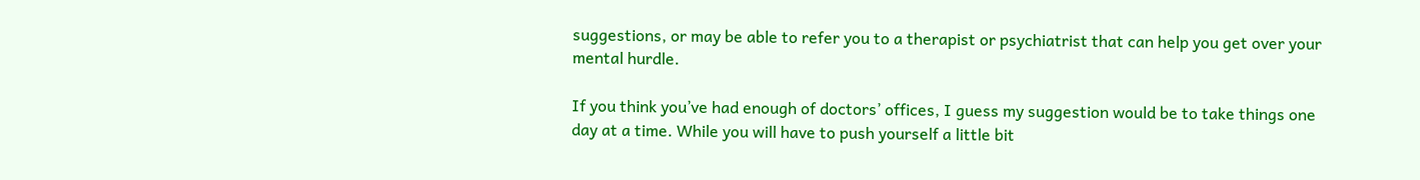suggestions, or may be able to refer you to a therapist or psychiatrist that can help you get over your mental hurdle.

If you think you’ve had enough of doctors’ offices, I guess my suggestion would be to take things one day at a time. While you will have to push yourself a little bit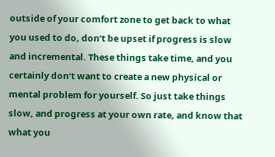outside of your comfort zone to get back to what you used to do, don’t be upset if progress is slow and incremental. These things take time, and you certainly don’t want to create a new physical or mental problem for yourself. So just take things slow, and progress at your own rate, and know that what you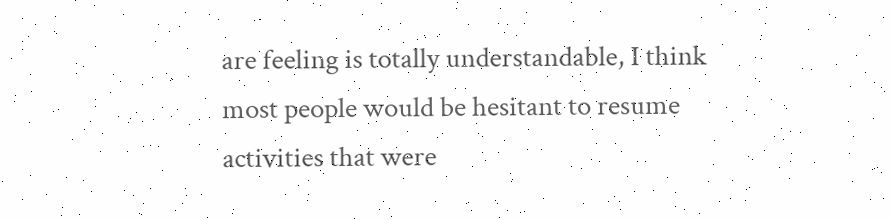are feeling is totally understandable, I think most people would be hesitant to resume activities that were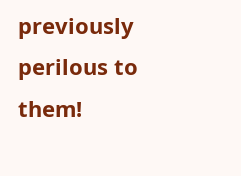previously perilous to them!